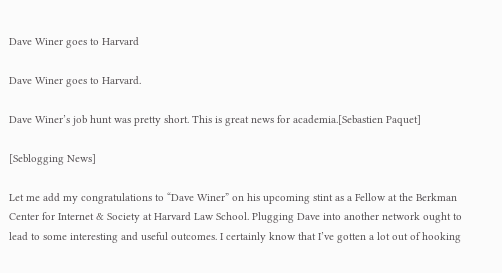Dave Winer goes to Harvard

Dave Winer goes to Harvard.

Dave Winer’s job hunt was pretty short. This is great news for academia.[Sebastien Paquet]

[Seblogging News]

Let me add my congratulations to “Dave Winer” on his upcoming stint as a Fellow at the Berkman Center for Internet & Society at Harvard Law School. Plugging Dave into another network ought to lead to some interesting and useful outcomes. I certainly know that I’ve gotten a lot out of hooking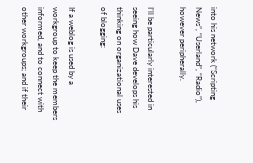into his network (“Scripting News”, “Userland”, “Radio”), however peripherally.

I’ll be particularly interested in seeing how Dave develops his thinking on organizational uses of blogging:

If a weblog is used by a workgroup to keep the members informed, and to connect with other workgroups; and if their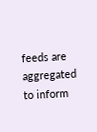feeds are aggregated to inform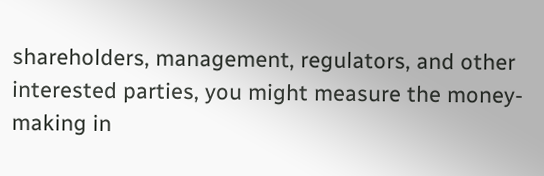shareholders, management, regulators, and other interested parties, you might measure the money-making in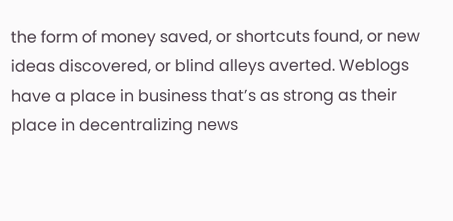the form of money saved, or shortcuts found, or new ideas discovered, or blind alleys averted. Weblogs have a place in business that’s as strong as their place in decentralizing news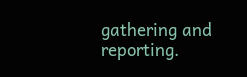gathering and reporting.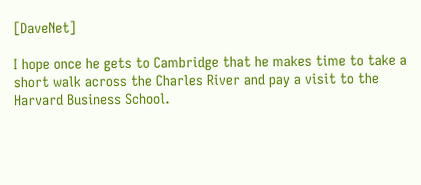[DaveNet]

I hope once he gets to Cambridge that he makes time to take a short walk across the Charles River and pay a visit to the Harvard Business School.